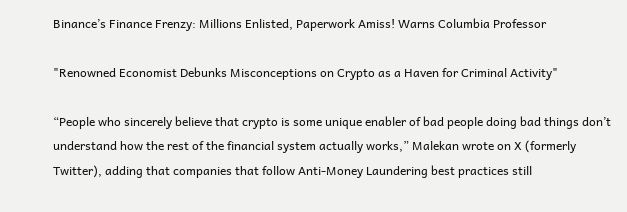Binance’s Finance Frenzy: Millions Enlisted, Paperwork Amiss! Warns Columbia Professor

"Renowned Economist Debunks Misconceptions on Crypto as a Haven for Criminal Activity"

“People who sincerely believe that crypto is some unique enabler of bad people doing bad things don’t understand how the rest of the financial system actually works,” Malekan wrote on X (formerly Twitter), adding that companies that follow Anti-Money Laundering best practices still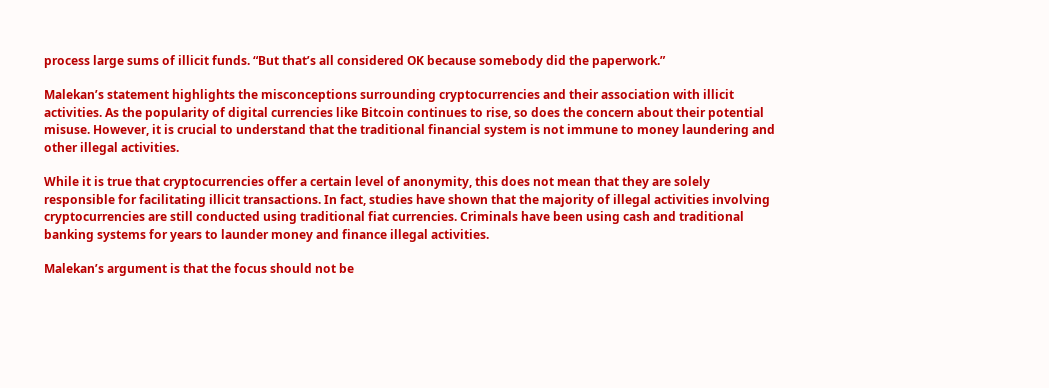process large sums of illicit funds. “But that’s all considered OK because somebody did the paperwork.”

Malekan’s statement highlights the misconceptions surrounding cryptocurrencies and their association with illicit activities. As the popularity of digital currencies like Bitcoin continues to rise, so does the concern about their potential misuse. However, it is crucial to understand that the traditional financial system is not immune to money laundering and other illegal activities.

While it is true that cryptocurrencies offer a certain level of anonymity, this does not mean that they are solely responsible for facilitating illicit transactions. In fact, studies have shown that the majority of illegal activities involving cryptocurrencies are still conducted using traditional fiat currencies. Criminals have been using cash and traditional banking systems for years to launder money and finance illegal activities.

Malekan’s argument is that the focus should not be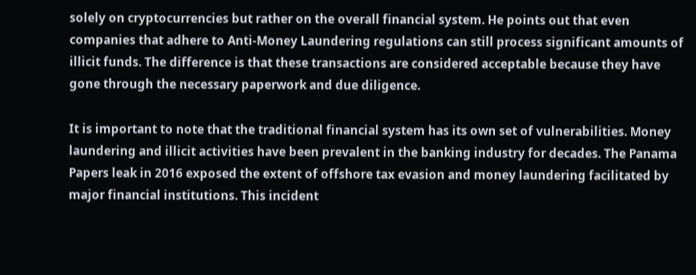solely on cryptocurrencies but rather on the overall financial system. He points out that even companies that adhere to Anti-Money Laundering regulations can still process significant amounts of illicit funds. The difference is that these transactions are considered acceptable because they have gone through the necessary paperwork and due diligence.

It is important to note that the traditional financial system has its own set of vulnerabilities. Money laundering and illicit activities have been prevalent in the banking industry for decades. The Panama Papers leak in 2016 exposed the extent of offshore tax evasion and money laundering facilitated by major financial institutions. This incident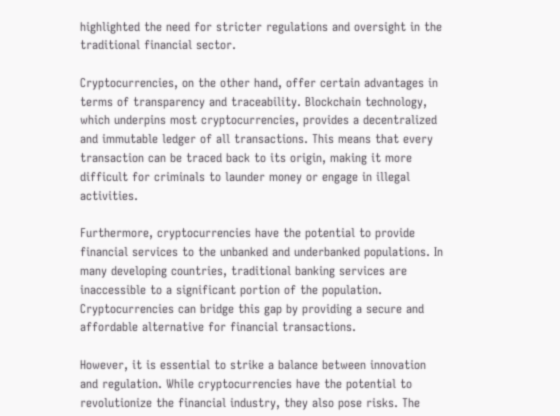highlighted the need for stricter regulations and oversight in the traditional financial sector.

Cryptocurrencies, on the other hand, offer certain advantages in terms of transparency and traceability. Blockchain technology, which underpins most cryptocurrencies, provides a decentralized and immutable ledger of all transactions. This means that every transaction can be traced back to its origin, making it more difficult for criminals to launder money or engage in illegal activities.

Furthermore, cryptocurrencies have the potential to provide financial services to the unbanked and underbanked populations. In many developing countries, traditional banking services are inaccessible to a significant portion of the population. Cryptocurrencies can bridge this gap by providing a secure and affordable alternative for financial transactions.

However, it is essential to strike a balance between innovation and regulation. While cryptocurrencies have the potential to revolutionize the financial industry, they also pose risks. The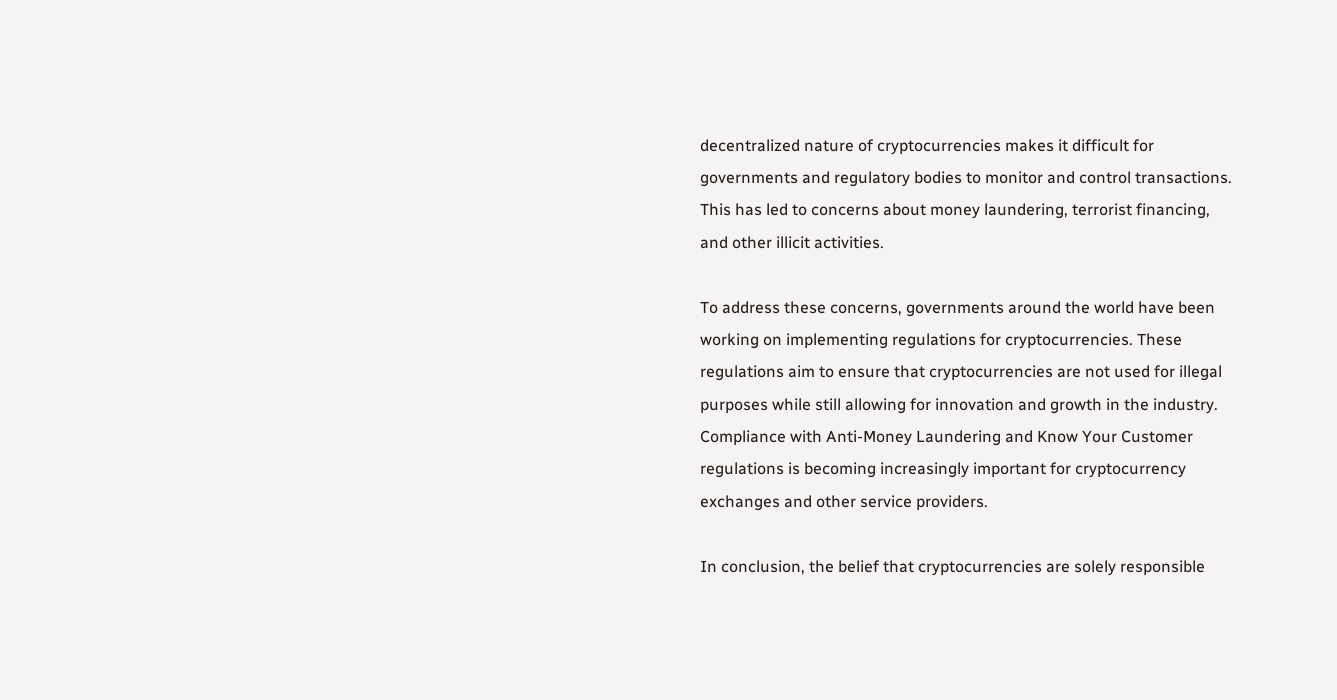decentralized nature of cryptocurrencies makes it difficult for governments and regulatory bodies to monitor and control transactions. This has led to concerns about money laundering, terrorist financing, and other illicit activities.

To address these concerns, governments around the world have been working on implementing regulations for cryptocurrencies. These regulations aim to ensure that cryptocurrencies are not used for illegal purposes while still allowing for innovation and growth in the industry. Compliance with Anti-Money Laundering and Know Your Customer regulations is becoming increasingly important for cryptocurrency exchanges and other service providers.

In conclusion, the belief that cryptocurrencies are solely responsible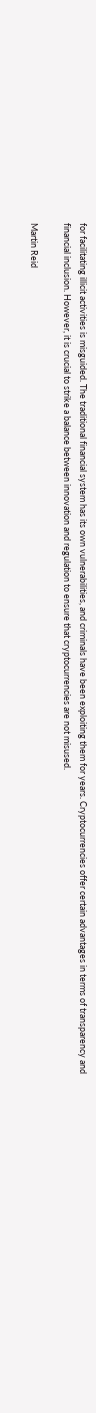for facilitating illicit activities is misguided. The traditional financial system has its own vulnerabilities, and criminals have been exploiting them for years. Cryptocurrencies offer certain advantages in terms of transparency and financial inclusion. However, it is crucial to strike a balance between innovation and regulation to ensure that cryptocurrencies are not misused.

Martin Reid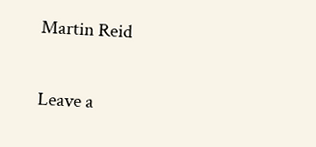Martin Reid

Leave a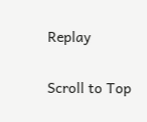Replay

Scroll to Top